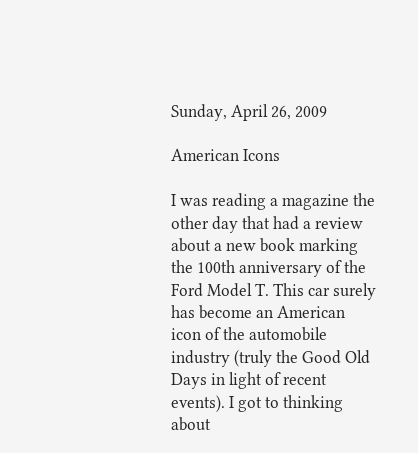Sunday, April 26, 2009

American Icons

I was reading a magazine the other day that had a review about a new book marking the 100th anniversary of the Ford Model T. This car surely has become an American icon of the automobile industry (truly the Good Old Days in light of recent events). I got to thinking about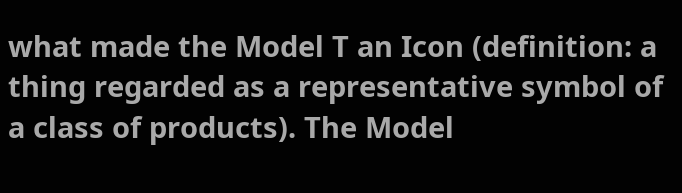what made the Model T an Icon (definition: a thing regarded as a representative symbol of a class of products). The Model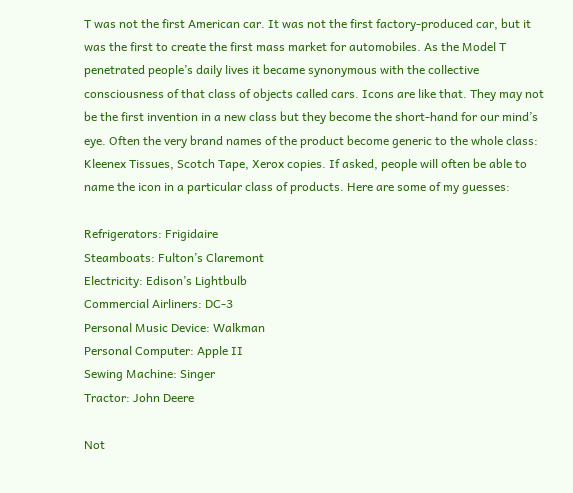T was not the first American car. It was not the first factory-produced car, but it was the first to create the first mass market for automobiles. As the Model T penetrated people’s daily lives it became synonymous with the collective consciousness of that class of objects called cars. Icons are like that. They may not be the first invention in a new class but they become the short-hand for our mind’s eye. Often the very brand names of the product become generic to the whole class: Kleenex Tissues, Scotch Tape, Xerox copies. If asked, people will often be able to name the icon in a particular class of products. Here are some of my guesses:

Refrigerators: Frigidaire
Steamboats: Fulton’s Claremont
Electricity: Edison’s Lightbulb
Commercial Airliners: DC-3
Personal Music Device: Walkman
Personal Computer: Apple II
Sewing Machine: Singer
Tractor: John Deere

Not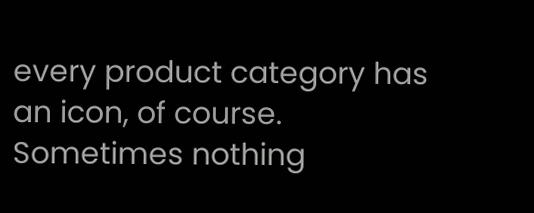every product category has an icon, of course. Sometimes nothing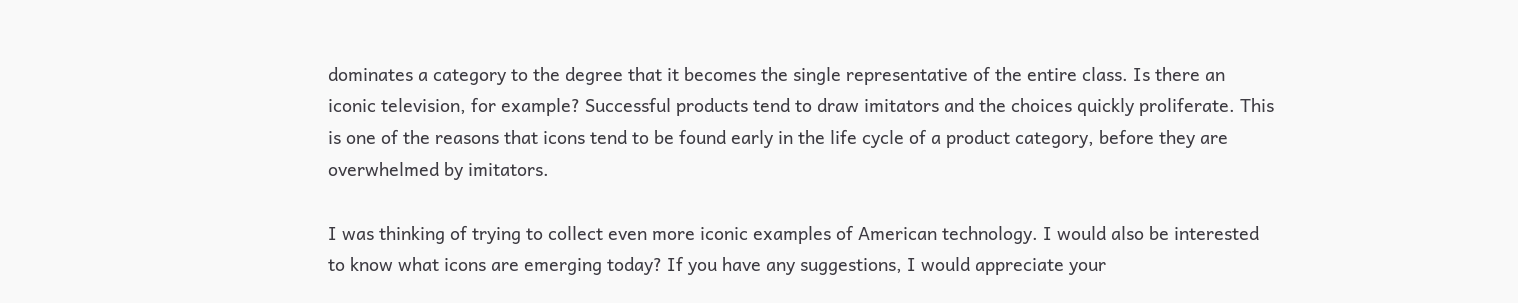dominates a category to the degree that it becomes the single representative of the entire class. Is there an iconic television, for example? Successful products tend to draw imitators and the choices quickly proliferate. This is one of the reasons that icons tend to be found early in the life cycle of a product category, before they are overwhelmed by imitators.

I was thinking of trying to collect even more iconic examples of American technology. I would also be interested to know what icons are emerging today? If you have any suggestions, I would appreciate your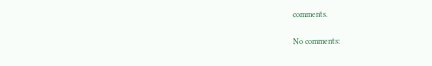comments.

No comments: